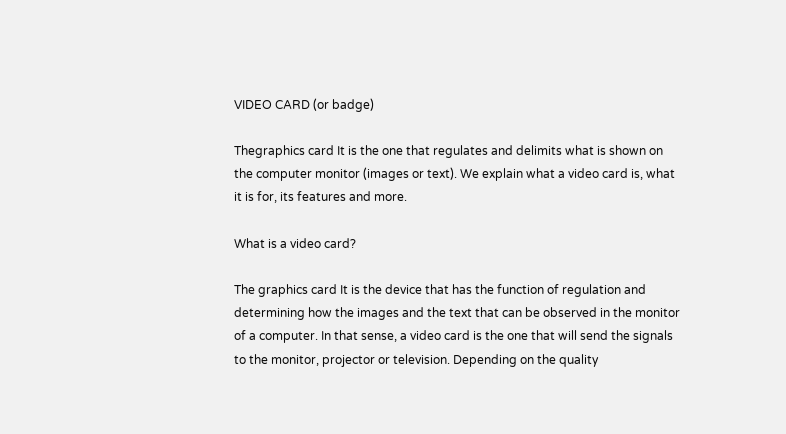VIDEO CARD (or badge)

Thegraphics card It is the one that regulates and delimits what is shown on the computer monitor (images or text). We explain what a video card is, what it is for, its features and more.

What is a video card?

The graphics card It is the device that has the function of regulation and determining how the images and the text that can be observed in the monitor of a computer. In that sense, a video card is the one that will send the signals to the monitor, projector or television. Depending on the quality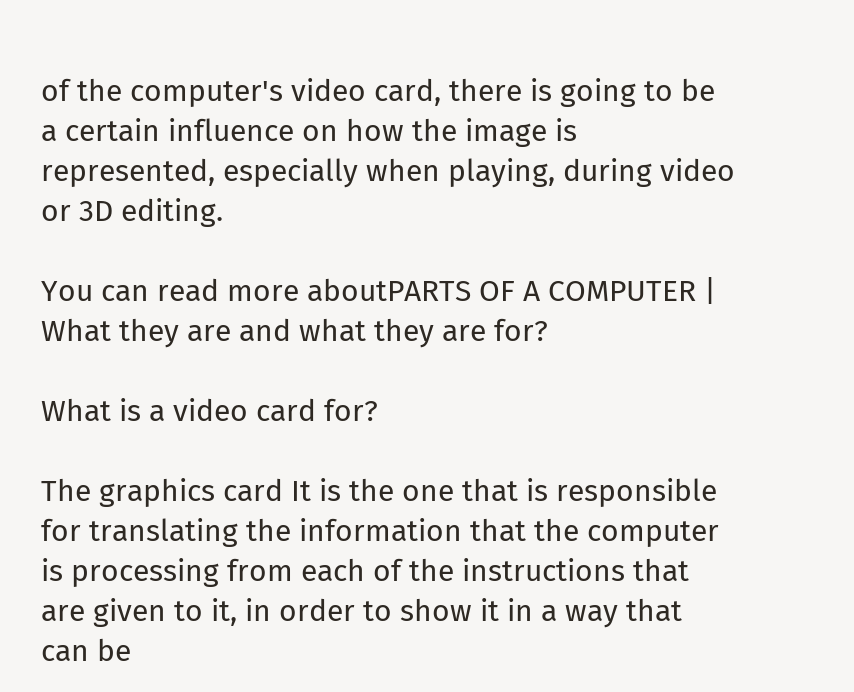of the computer's video card, there is going to be a certain influence on how the image is represented, especially when playing, during video or 3D editing.

You can read more aboutPARTS OF A COMPUTER | What they are and what they are for?

What is a video card for?

The graphics card It is the one that is responsible for translating the information that the computer is processing from each of the instructions that are given to it, in order to show it in a way that can be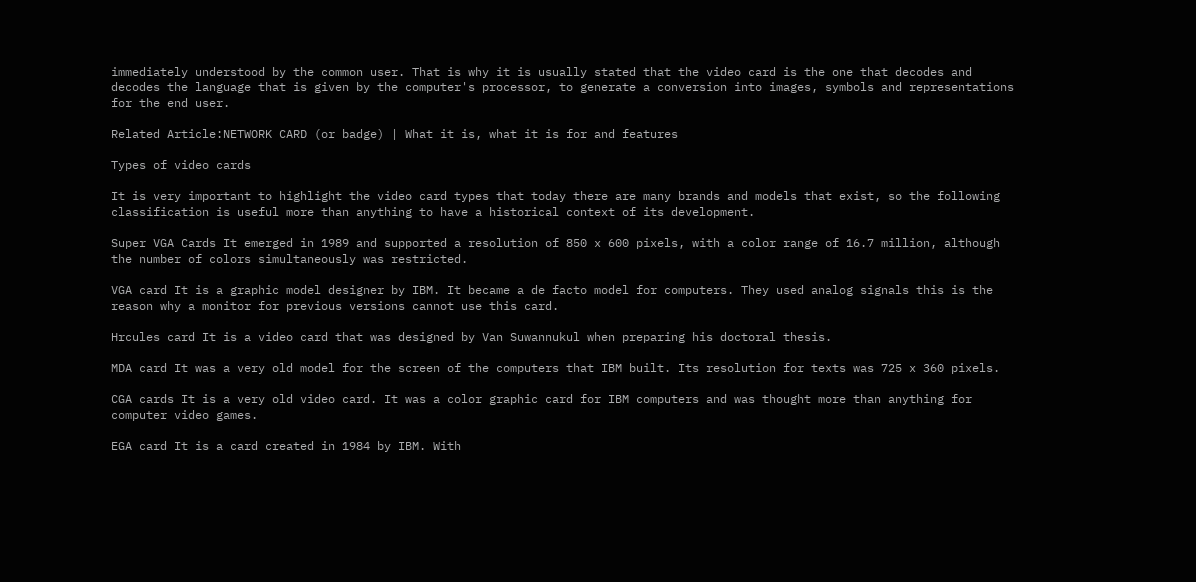immediately understood by the common user. That is why it is usually stated that the video card is the one that decodes and decodes the language that is given by the computer's processor, to generate a conversion into images, symbols and representations for the end user.

Related Article:NETWORK CARD (or badge) | What it is, what it is for and features

Types of video cards

It is very important to highlight the video card types that today there are many brands and models that exist, so the following classification is useful more than anything to have a historical context of its development.

Super VGA Cards It emerged in 1989 and supported a resolution of 850 x 600 pixels, with a color range of 16.7 million, although the number of colors simultaneously was restricted.

VGA card It is a graphic model designer by IBM. It became a de facto model for computers. They used analog signals this is the reason why a monitor for previous versions cannot use this card.

Hrcules card It is a video card that was designed by Van Suwannukul when preparing his doctoral thesis.

MDA card It was a very old model for the screen of the computers that IBM built. Its resolution for texts was 725 x 360 pixels.

CGA cards It is a very old video card. It was a color graphic card for IBM computers and was thought more than anything for computer video games.

EGA card It is a card created in 1984 by IBM. With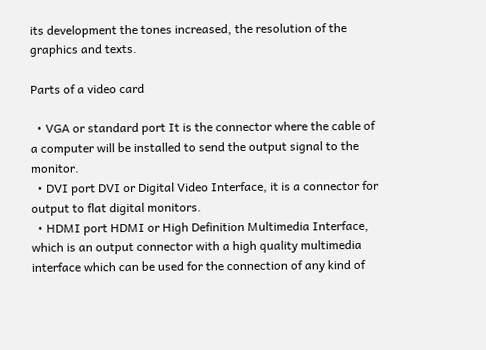its development the tones increased, the resolution of the graphics and texts.

Parts of a video card

  • VGA or standard port It is the connector where the cable of a computer will be installed to send the output signal to the monitor.
  • DVI port DVI or Digital Video Interface, it is a connector for output to flat digital monitors.
  • HDMI port HDMI or High Definition Multimedia Interface, which is an output connector with a high quality multimedia interface which can be used for the connection of any kind of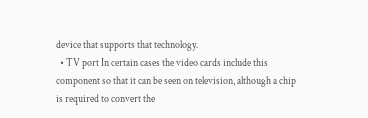device that supports that technology.
  • TV port In certain cases the video cards include this component so that it can be seen on television, although a chip is required to convert the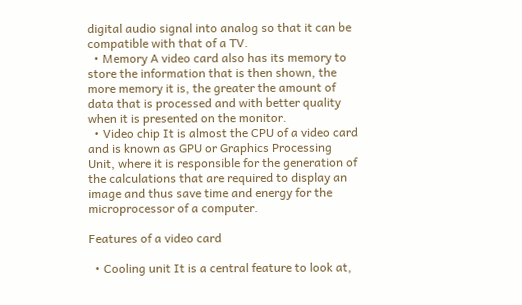digital audio signal into analog so that it can be compatible with that of a TV.
  • Memory A video card also has its memory to store the information that is then shown, the more memory it is, the greater the amount of data that is processed and with better quality when it is presented on the monitor.
  • Video chip It is almost the CPU of a video card and is known as GPU or Graphics Processing Unit, where it is responsible for the generation of the calculations that are required to display an image and thus save time and energy for the microprocessor of a computer.

Features of a video card

  • Cooling unit It is a central feature to look at,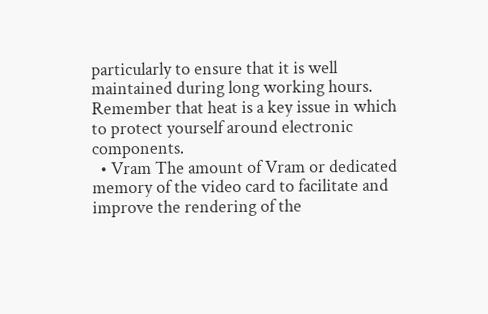particularly to ensure that it is well maintained during long working hours. Remember that heat is a key issue in which to protect yourself around electronic components.
  • Vram The amount of Vram or dedicated memory of the video card to facilitate and improve the rendering of the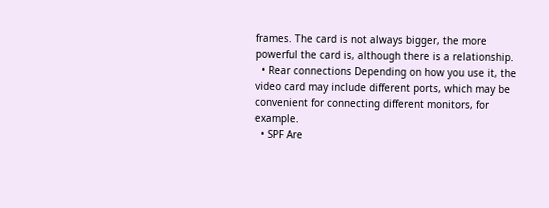frames. The card is not always bigger, the more powerful the card is, although there is a relationship.
  • Rear connections Depending on how you use it, the video card may include different ports, which may be convenient for connecting different monitors, for example.
  • SPF Are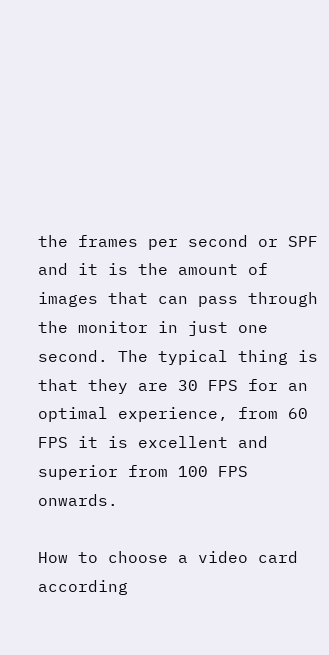the frames per second or SPF and it is the amount of images that can pass through the monitor in just one second. The typical thing is that they are 30 FPS for an optimal experience, from 60 FPS it is excellent and superior from 100 FPS onwards.

How to choose a video card according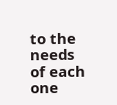to the needs of each one